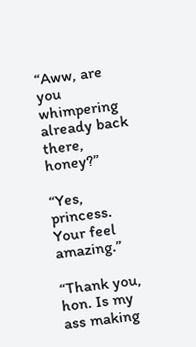“Aww, are you whimpering already back there, honey?”

“Yes, princess. Your feel amazing.”

“Thank you, hon. Is my ass making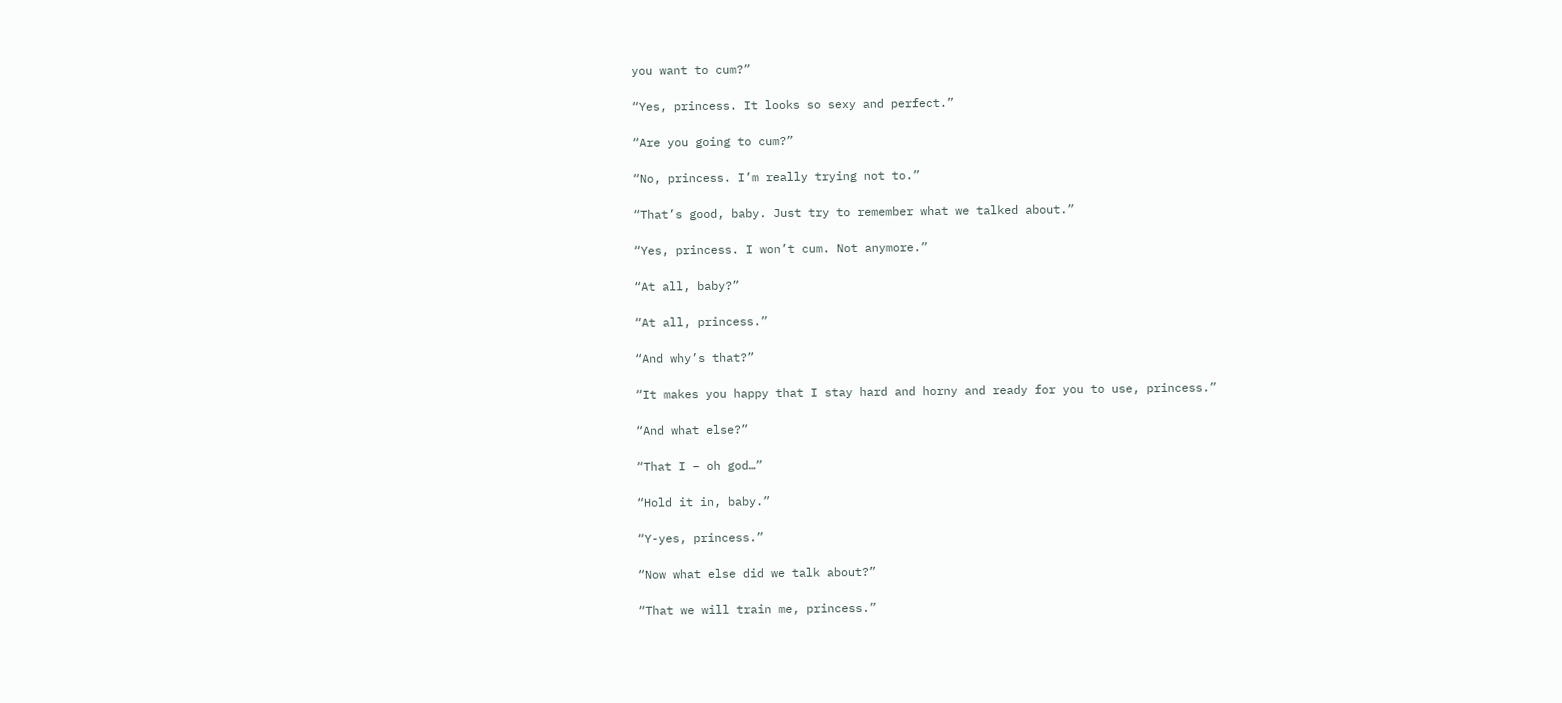you want to cum?”

“Yes, princess. It looks so sexy and perfect.”

“Are you going to cum?”

“No, princess. I’m really trying not to.”

“That’s good, baby. Just try to remember what we talked about.”

“Yes, princess. I won’t cum. Not anymore.”

“At all, baby?”

“At all, princess.”

“And why’s that?”

“It makes you happy that I stay hard and horny and ready for you to use, princess.”

“And what else?”

“That I – oh god…”

“Hold it in, baby.”

“Y-yes, princess.”

“Now what else did we talk about?”

“That we will train me, princess.”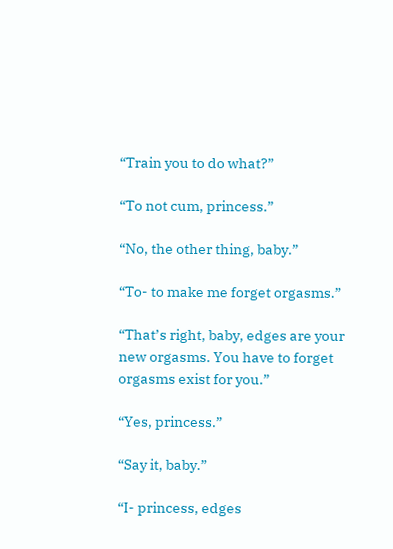“Train you to do what?”

“To not cum, princess.”

“No, the other thing, baby.”

“To- to make me forget orgasms.”

“That’s right, baby, edges are your new orgasms. You have to forget orgasms exist for you.”

“Yes, princess.”

“Say it, baby.”

“I- princess, edges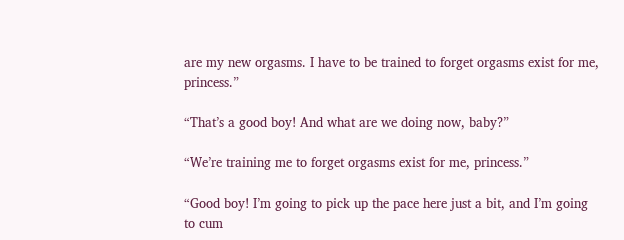are my new orgasms. I have to be trained to forget orgasms exist for me, princess.”

“That’s a good boy! And what are we doing now, baby?”

“We’re training me to forget orgasms exist for me, princess.”

“Good boy! I’m going to pick up the pace here just a bit, and I’m going to cum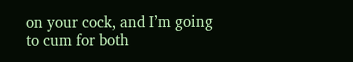on your cock, and I’m going to cum for both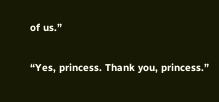of us.”

“Yes, princess. Thank you, princess.”